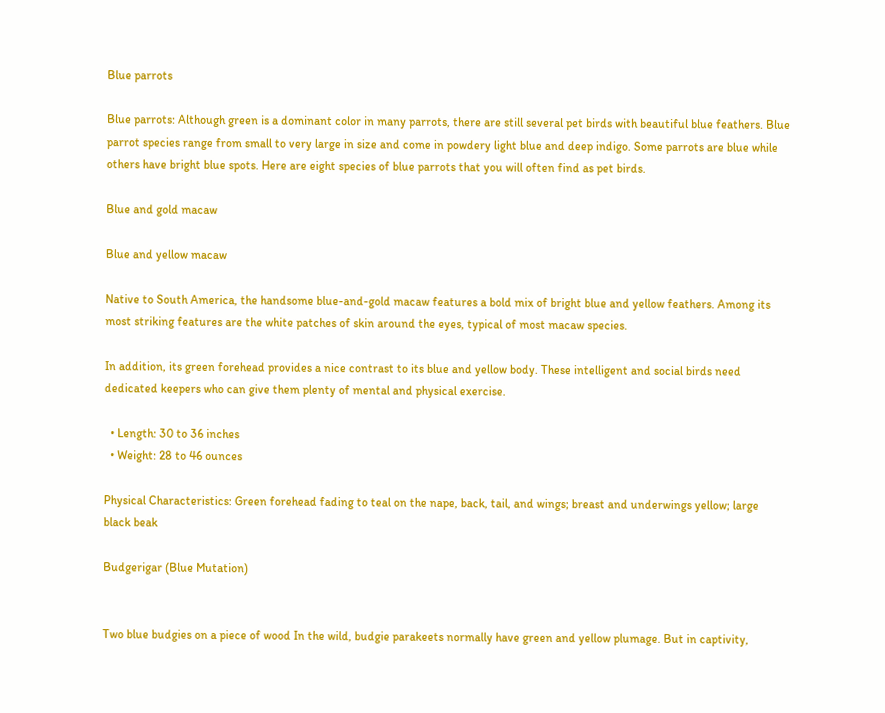Blue parrots

Blue parrots: Although green is a dominant color in many parrots, there are still several pet birds with beautiful blue feathers. Blue parrot species range from small to very large in size and come in powdery light blue and deep indigo. Some parrots are blue while others have bright blue spots. Here are eight species of blue parrots that you will often find as pet birds.

Blue and gold macaw

Blue and yellow macaw

Native to South America, the handsome blue-and-gold macaw features a bold mix of bright blue and yellow feathers. Among its most striking features are the white patches of skin around the eyes, typical of most macaw species.

In addition, its green forehead provides a nice contrast to its blue and yellow body. These intelligent and social birds need dedicated keepers who can give them plenty of mental and physical exercise.

  • Length: 30 to 36 inches
  • Weight: 28 to 46 ounces

Physical Characteristics: Green forehead fading to teal on the nape, back, tail, and wings; breast and underwings yellow; large black beak

Budgerigar (Blue Mutation)


Two blue budgies on a piece of wood In the wild, budgie parakeets normally have green and yellow plumage. But in captivity,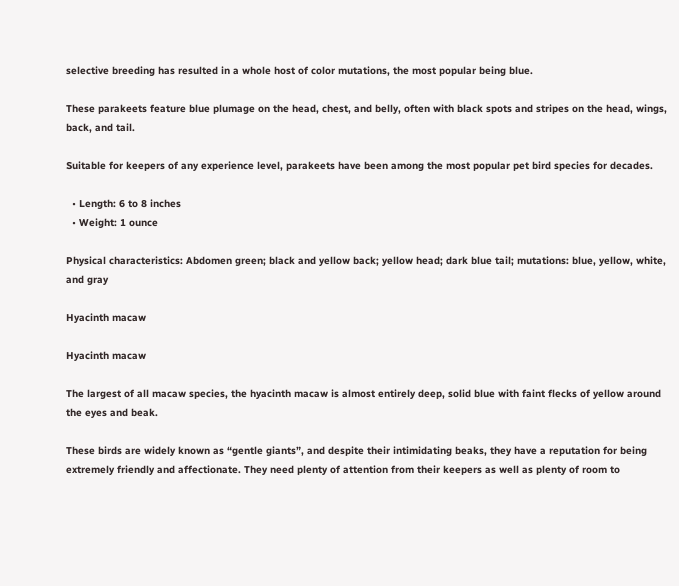selective breeding has resulted in a whole host of color mutations, the most popular being blue.

These parakeets feature blue plumage on the head, chest, and belly, often with black spots and stripes on the head, wings, back, and tail.

Suitable for keepers of any experience level, parakeets have been among the most popular pet bird species for decades.

  • Length: 6 to 8 inches
  • Weight: 1 ounce

Physical characteristics: Abdomen green; black and yellow back; yellow head; dark blue tail; mutations: blue, yellow, white, and gray

Hyacinth macaw

Hyacinth macaw

The largest of all macaw species, the hyacinth macaw is almost entirely deep, solid blue with faint flecks of yellow around the eyes and beak.

These birds are widely known as “gentle giants”, and despite their intimidating beaks, they have a reputation for being extremely friendly and affectionate. They need plenty of attention from their keepers as well as plenty of room to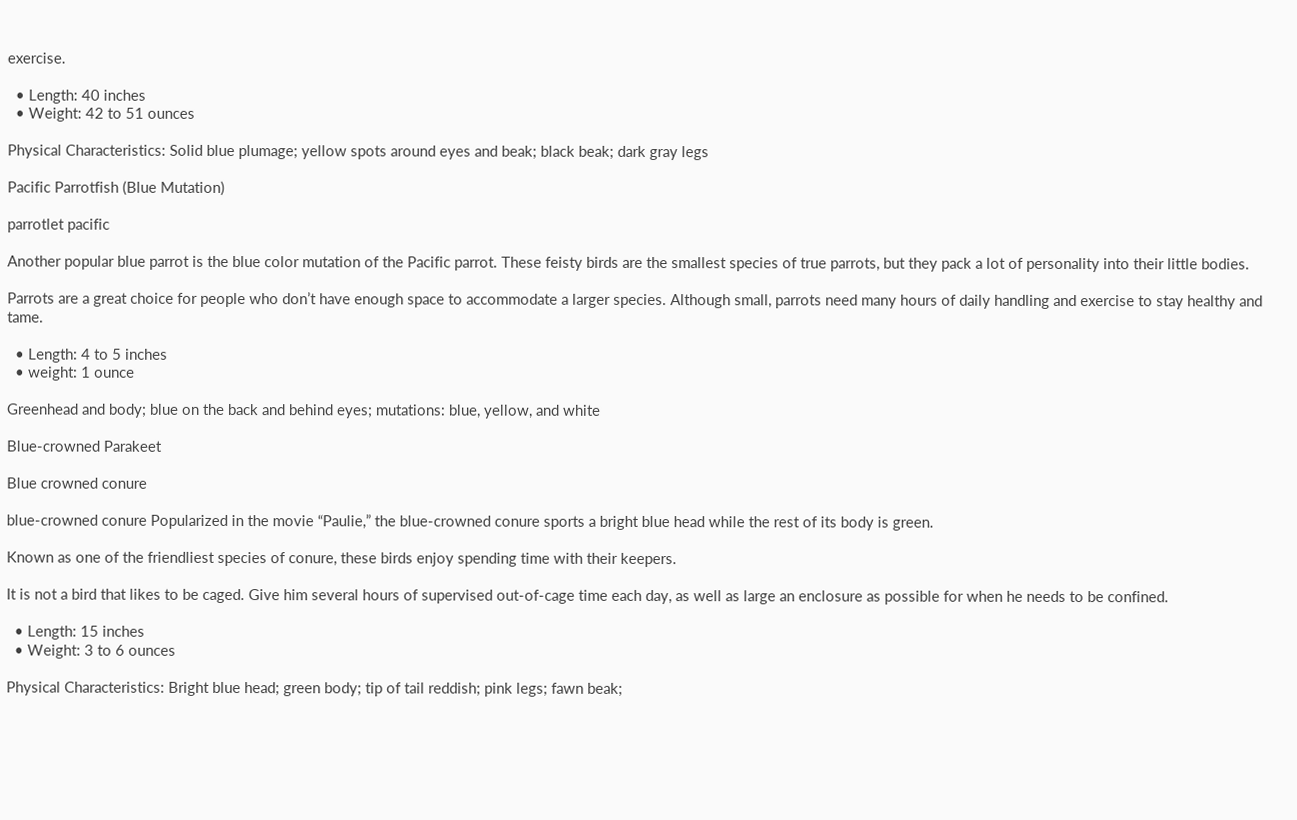exercise.

  • Length: 40 inches
  • Weight: 42 to 51 ounces

Physical Characteristics: Solid blue plumage; yellow spots around eyes and beak; black beak; dark gray legs

Pacific Parrotfish (Blue Mutation)

parrotlet pacific

Another popular blue parrot is the blue color mutation of the Pacific parrot. These feisty birds are the smallest species of true parrots, but they pack a lot of personality into their little bodies.

Parrots are a great choice for people who don’t have enough space to accommodate a larger species. Although small, parrots need many hours of daily handling and exercise to stay healthy and tame.

  • Length: 4 to 5 inches
  • weight: 1 ounce

Greenhead and body; blue on the back and behind eyes; mutations: blue, yellow, and white

Blue-crowned Parakeet

Blue crowned conure

blue-crowned conure Popularized in the movie “Paulie,” the blue-crowned conure sports a bright blue head while the rest of its body is green.

Known as one of the friendliest species of conure, these birds enjoy spending time with their keepers.

It is not a bird that likes to be caged. Give him several hours of supervised out-of-cage time each day, as well as large an enclosure as possible for when he needs to be confined.

  • Length: 15 inches
  • Weight: 3 to 6 ounces

Physical Characteristics: Bright blue head; green body; tip of tail reddish; pink legs; fawn beak;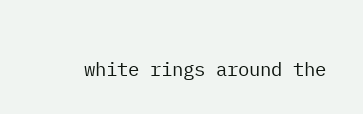white rings around the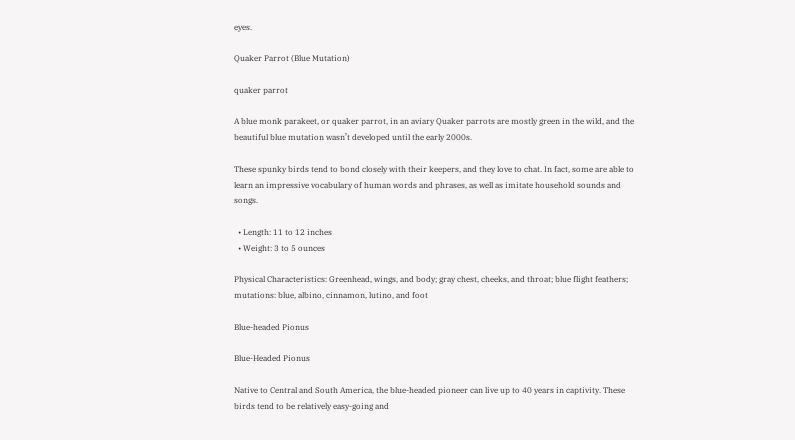eyes.

Quaker Parrot (Blue Mutation)

quaker parrot

A blue monk parakeet, or quaker parrot, in an aviary Quaker parrots are mostly green in the wild, and the beautiful blue mutation wasn’t developed until the early 2000s.

These spunky birds tend to bond closely with their keepers, and they love to chat. In fact, some are able to learn an impressive vocabulary of human words and phrases, as well as imitate household sounds and songs.

  • Length: 11 to 12 inches
  • Weight: 3 to 5 ounces

Physical Characteristics: Greenhead, wings, and body; gray chest, cheeks, and throat; blue flight feathers; mutations: blue, albino, cinnamon, lutino, and foot

Blue-headed Pionus

Blue-Headed Pionus

Native to Central and South America, the blue-headed pioneer can live up to 40 years in captivity. These birds tend to be relatively easy-going and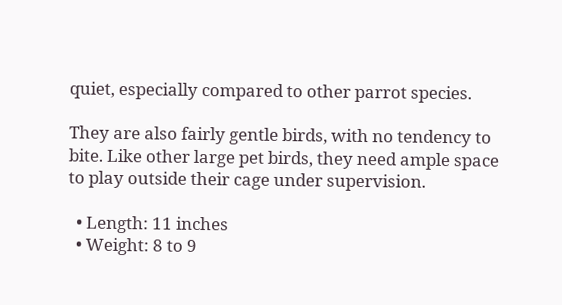quiet, especially compared to other parrot species.

They are also fairly gentle birds, with no tendency to bite. Like other large pet birds, they need ample space to play outside their cage under supervision.

  • Length: 11 inches
  • Weight: 8 to 9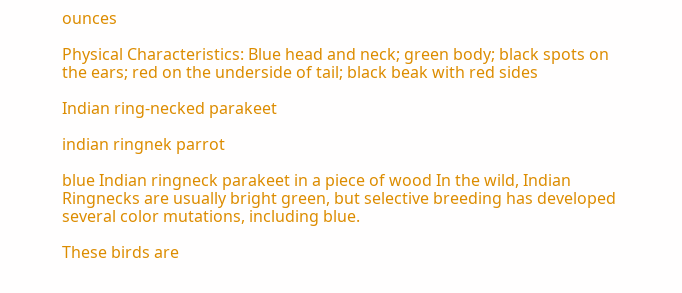ounces

Physical Characteristics: Blue head and neck; green body; black spots on the ears; red on the underside of tail; black beak with red sides

Indian ring-necked parakeet

indian ringnek parrot

blue Indian ringneck parakeet in a piece of wood In the wild, Indian Ringnecks are usually bright green, but selective breeding has developed several color mutations, including blue.

These birds are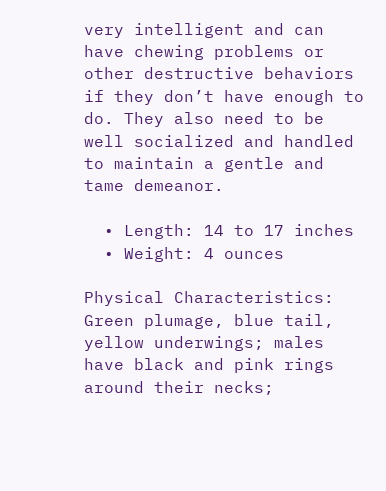very intelligent and can have chewing problems or other destructive behaviors if they don’t have enough to do. They also need to be well socialized and handled to maintain a gentle and tame demeanor.

  • Length: 14 to 17 inches
  • Weight: 4 ounces

Physical Characteristics: Green plumage, blue tail, yellow underwings; males have black and pink rings around their necks;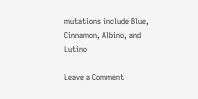mutations include Blue, Cinnamon, Albino, and Lutino

Leave a Comment